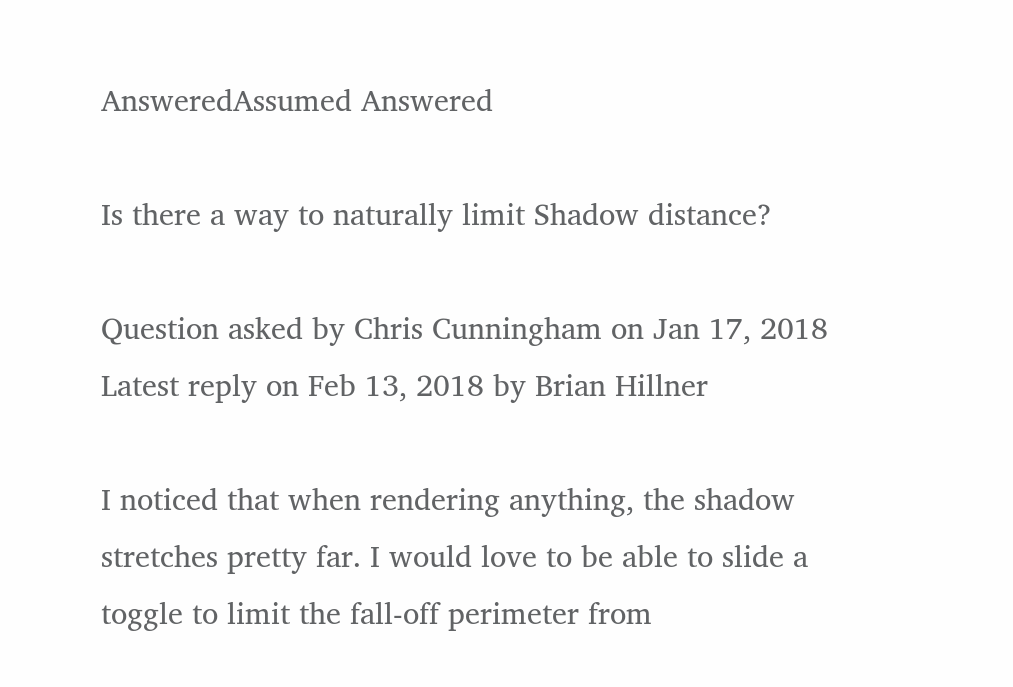AnsweredAssumed Answered

Is there a way to naturally limit Shadow distance?

Question asked by Chris Cunningham on Jan 17, 2018
Latest reply on Feb 13, 2018 by Brian Hillner

I noticed that when rendering anything, the shadow stretches pretty far. I would love to be able to slide a toggle to limit the fall-off perimeter from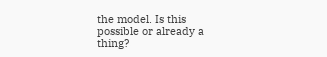the model. Is this possible or already a thing?